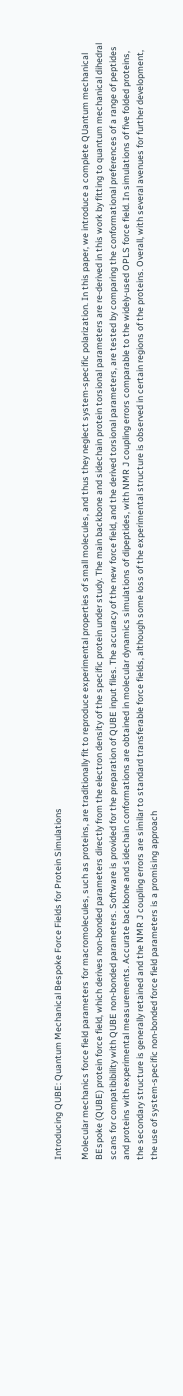Introducing QUBE: Quantum Mechanical Bespoke Force Fields for Protein Simulations

Molecular mechanics force field parameters for macromolecules, such as proteins, are traditionally fit to reproduce experimental properties of small molecules, and thus they neglect system-specific polarization. In this paper, we introduce a complete QUantum mechanical BEspoke (QUBE) protein force field, which derives non-bonded parameters directly from the electron density of the specific protein under study. The main backbone and sidechain protein torsional parameters are re-derived in this work by fitting to quantum mechanical dihedral scans for compatibibility with QUBE non-bonded parameters. Software is provided for the preparation of QUBE input files. The accuracy of the new force field, and the derived torsional parameters, are tested by comparing the conformational preferences of a range of peptides and proteins with experimental measurements. Accurate backbone and sidechain conformations are obtained in molecular dynamics simulations of dipeptides, with NMR J coupling errors comparable to the widely-used OPLS force field. In simulations of five folded proteins, the secondary structure is generally retained and the NMR J coupling errors are similar to standard transferable force fields, although some loss of the experimental structure is observed in certain regions of the proteins. Overall, with several avenues for further development, the use of system-specific non-bonded force field parameters is a promising approach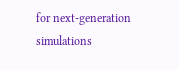for next-generation simulations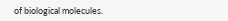of biological molecules.